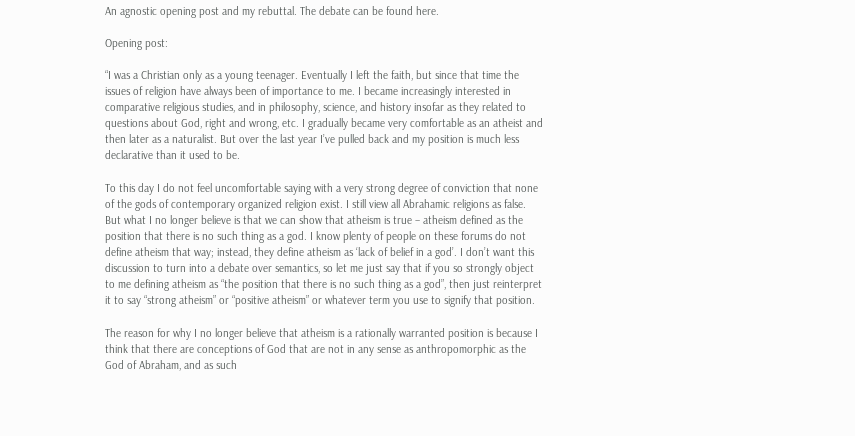An agnostic opening post and my rebuttal. The debate can be found here.

Opening post:

“I was a Christian only as a young teenager. Eventually I left the faith, but since that time the issues of religion have always been of importance to me. I became increasingly interested in comparative religious studies, and in philosophy, science, and history insofar as they related to questions about God, right and wrong, etc. I gradually became very comfortable as an atheist and then later as a naturalist. But over the last year I’ve pulled back and my position is much less declarative than it used to be.

To this day I do not feel uncomfortable saying with a very strong degree of conviction that none of the gods of contemporary organized religion exist. I still view all Abrahamic religions as false. But what I no longer believe is that we can show that atheism is true – atheism defined as the position that there is no such thing as a god. I know plenty of people on these forums do not define atheism that way; instead, they define atheism as ‘lack of belief in a god’. I don’t want this discussion to turn into a debate over semantics, so let me just say that if you so strongly object to me defining atheism as “the position that there is no such thing as a god”, then just reinterpret it to say “strong atheism” or “positive atheism” or whatever term you use to signify that position.

The reason for why I no longer believe that atheism is a rationally warranted position is because I think that there are conceptions of God that are not in any sense as anthropomorphic as the God of Abraham, and as such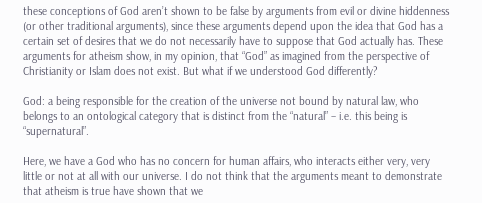these conceptions of God aren’t shown to be false by arguments from evil or divine hiddenness (or other traditional arguments), since these arguments depend upon the idea that God has a certain set of desires that we do not necessarily have to suppose that God actually has. These arguments for atheism show, in my opinion, that “God” as imagined from the perspective of Christianity or Islam does not exist. But what if we understood God differently?

God: a being responsible for the creation of the universe not bound by natural law, who belongs to an ontological category that is distinct from the “natural” – i.e. this being is “supernatural”.

Here, we have a God who has no concern for human affairs, who interacts either very, very little or not at all with our universe. I do not think that the arguments meant to demonstrate that atheism is true have shown that we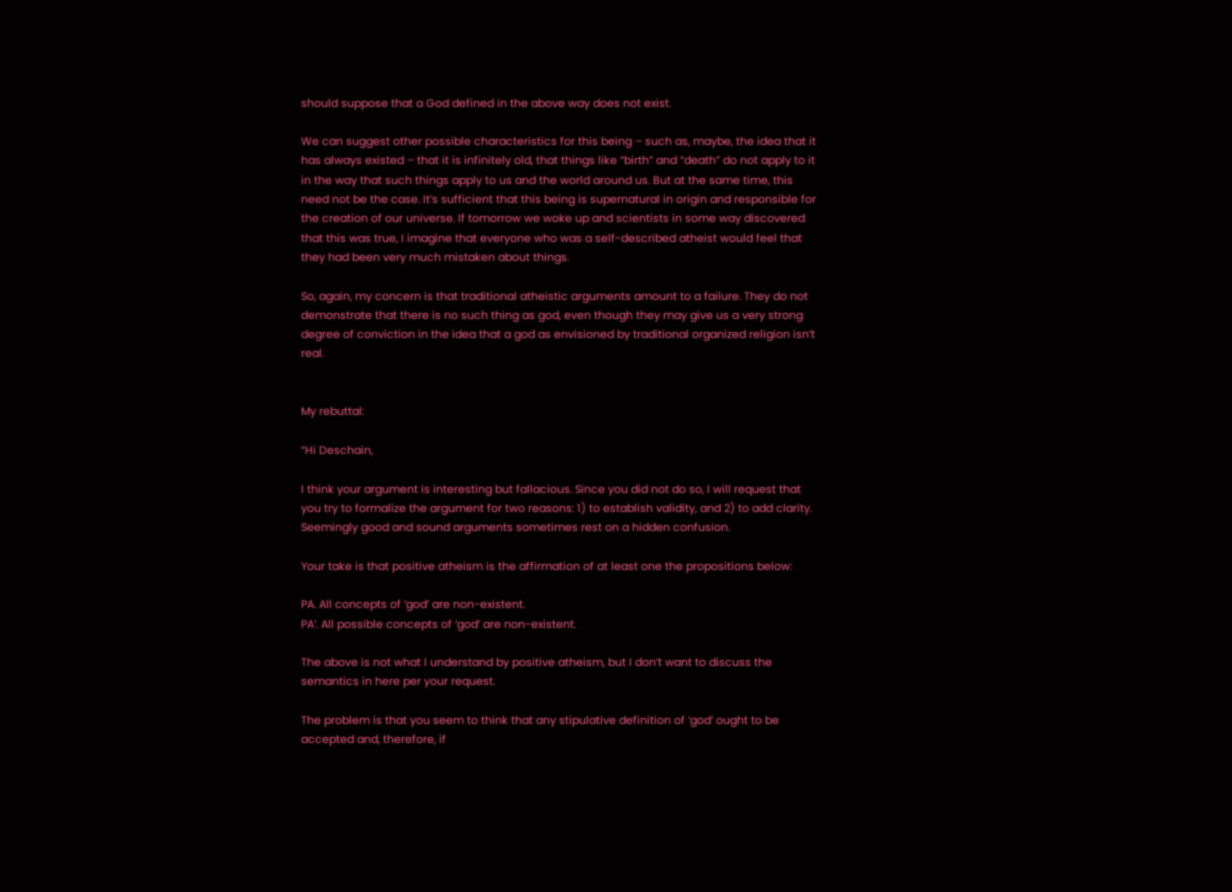should suppose that a God defined in the above way does not exist.

We can suggest other possible characteristics for this being – such as, maybe, the idea that it has always existed – that it is infinitely old, that things like “birth” and “death” do not apply to it in the way that such things apply to us and the world around us. But at the same time, this need not be the case. It’s sufficient that this being is supernatural in origin and responsible for the creation of our universe. If tomorrow we woke up and scientists in some way discovered that this was true, I imagine that everyone who was a self-described atheist would feel that they had been very much mistaken about things.

So, again, my concern is that traditional atheistic arguments amount to a failure. They do not demonstrate that there is no such thing as god, even though they may give us a very strong degree of conviction in the idea that a god as envisioned by traditional organized religion isn’t real.


My rebuttal:

“Hi Deschain,

I think your argument is interesting but fallacious. Since you did not do so, I will request that you try to formalize the argument for two reasons: 1) to establish validity, and 2) to add clarity. Seemingly good and sound arguments sometimes rest on a hidden confusion.

Your take is that positive atheism is the affirmation of at least one the propositions below:

PA. All concepts of ‘god’ are non-existent.
PA’. All possible concepts of ‘god’ are non-existent.

The above is not what I understand by positive atheism, but I don’t want to discuss the semantics in here per your request.

The problem is that you seem to think that any stipulative definition of ‘god’ ought to be accepted and, therefore, if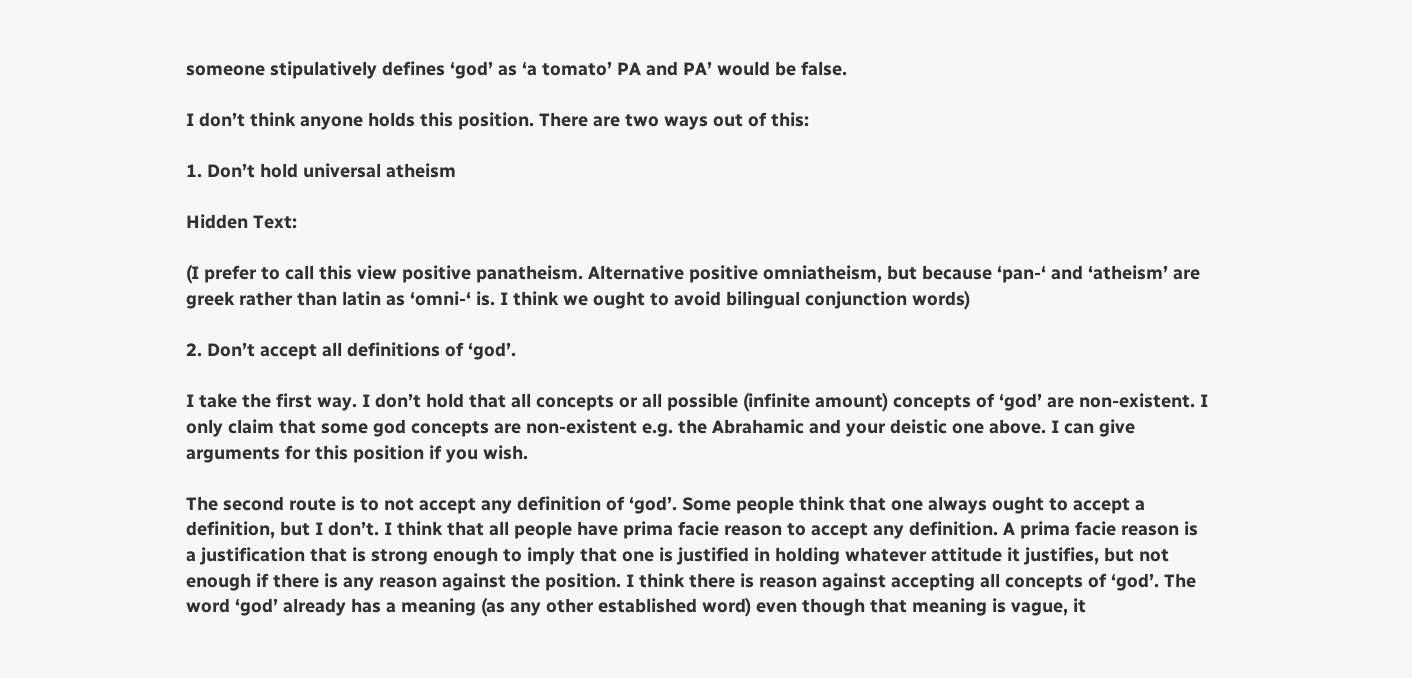someone stipulatively defines ‘god’ as ‘a tomato’ PA and PA’ would be false.

I don’t think anyone holds this position. There are two ways out of this:

1. Don’t hold universal atheism

Hidden Text:

(I prefer to call this view positive panatheism. Alternative positive omniatheism, but because ‘pan-‘ and ‘atheism’ are greek rather than latin as ‘omni-‘ is. I think we ought to avoid bilingual conjunction words)

2. Don’t accept all definitions of ‘god’.

I take the first way. I don’t hold that all concepts or all possible (infinite amount) concepts of ‘god’ are non-existent. I only claim that some god concepts are non-existent e.g. the Abrahamic and your deistic one above. I can give arguments for this position if you wish.

The second route is to not accept any definition of ‘god’. Some people think that one always ought to accept a definition, but I don’t. I think that all people have prima facie reason to accept any definition. A prima facie reason is a justification that is strong enough to imply that one is justified in holding whatever attitude it justifies, but not enough if there is any reason against the position. I think there is reason against accepting all concepts of ‘god’. The word ‘god’ already has a meaning (as any other established word) even though that meaning is vague, it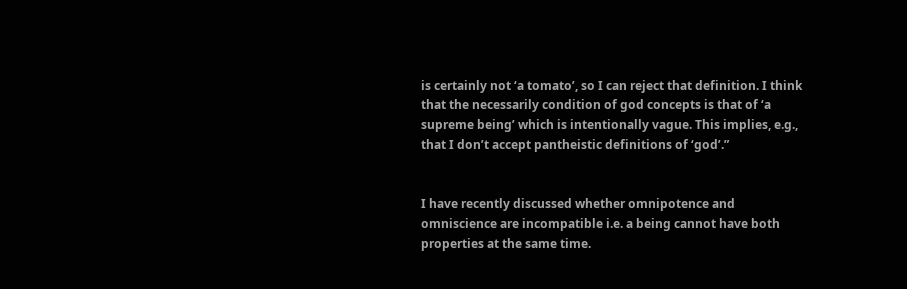is certainly not ‘a tomato’, so I can reject that definition. I think that the necessarily condition of god concepts is that of ‘a supreme being’ which is intentionally vague. This implies, e.g., that I don’t accept pantheistic definitions of ‘god’.”


I have recently discussed whether omnipotence and omniscience are incompatible i.e. a being cannot have both properties at the same time.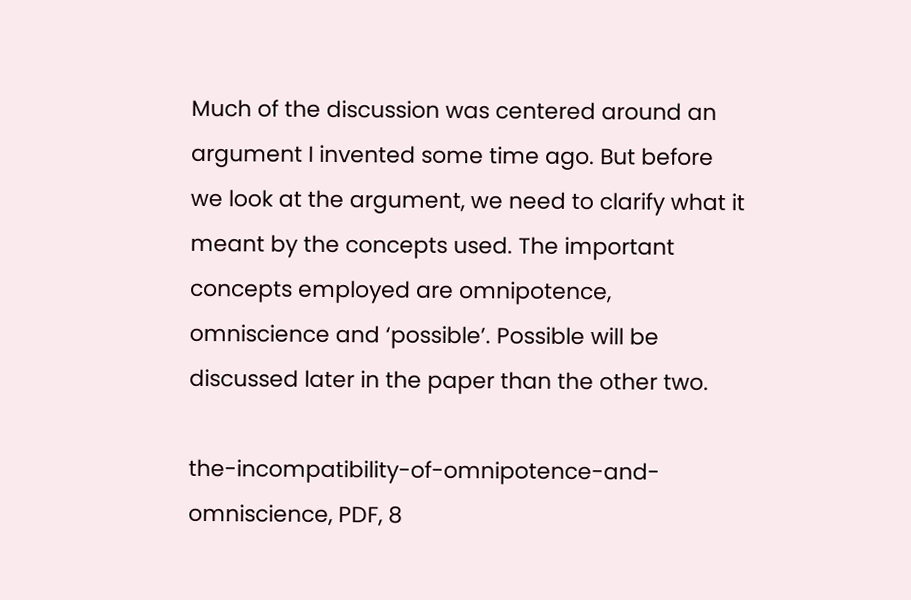Much of the discussion was centered around an argument I invented some time ago. But before we look at the argument, we need to clarify what it meant by the concepts used. The important concepts employed are omnipotence, omniscience and ‘possible’. Possible will be discussed later in the paper than the other two.

the-incompatibility-of-omnipotence-and-omniscience, PDF, 8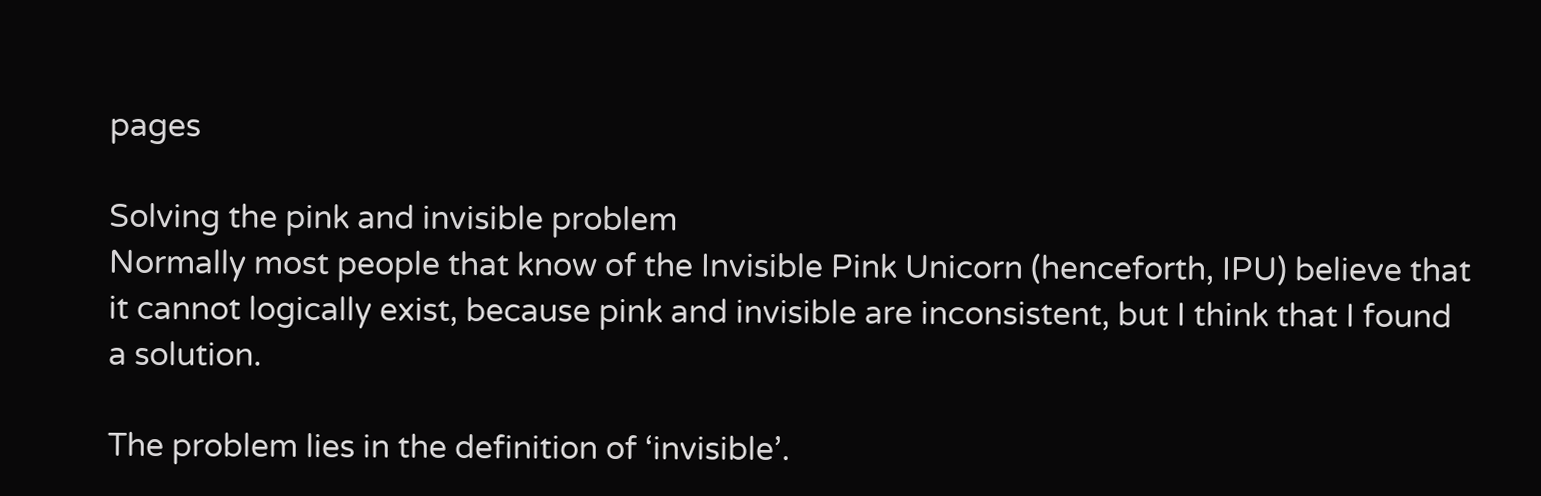pages

Solving the pink and invisible problem
Normally most people that know of the Invisible Pink Unicorn (henceforth, IPU) believe that it cannot logically exist, because pink and invisible are inconsistent, but I think that I found a solution.

The problem lies in the definition of ‘invisible’.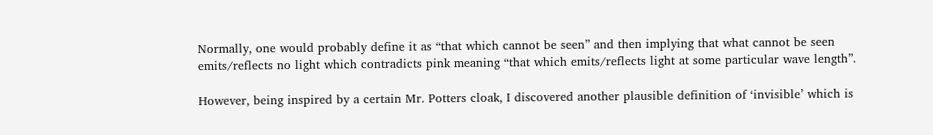Normally, one would probably define it as “that which cannot be seen” and then implying that what cannot be seen emits/reflects no light which contradicts pink meaning “that which emits/reflects light at some particular wave length”.

However, being inspired by a certain Mr. Potters cloak, I discovered another plausible definition of ‘invisible’ which is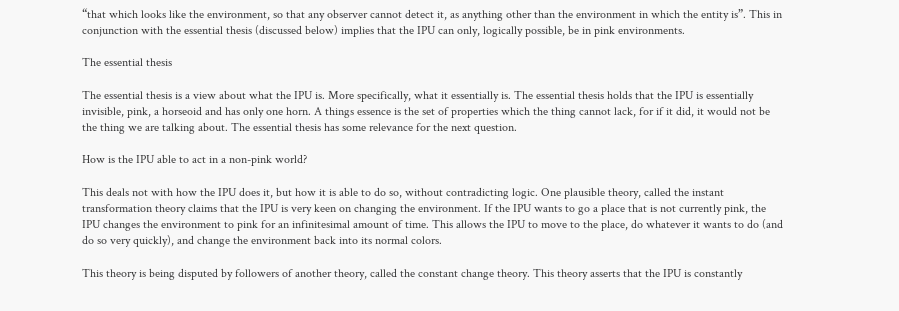“that which looks like the environment, so that any observer cannot detect it, as anything other than the environment in which the entity is”. This in conjunction with the essential thesis (discussed below) implies that the IPU can only, logically possible, be in pink environments.

The essential thesis

The essential thesis is a view about what the IPU is. More specifically, what it essentially is. The essential thesis holds that the IPU is essentially invisible, pink, a horseoid and has only one horn. A things essence is the set of properties which the thing cannot lack, for if it did, it would not be the thing we are talking about. The essential thesis has some relevance for the next question.

How is the IPU able to act in a non-pink world?

This deals not with how the IPU does it, but how it is able to do so, without contradicting logic. One plausible theory, called the instant transformation theory claims that the IPU is very keen on changing the environment. If the IPU wants to go a place that is not currently pink, the IPU changes the environment to pink for an infinitesimal amount of time. This allows the IPU to move to the place, do whatever it wants to do (and do so very quickly), and change the environment back into its normal colors.

This theory is being disputed by followers of another theory, called the constant change theory. This theory asserts that the IPU is constantly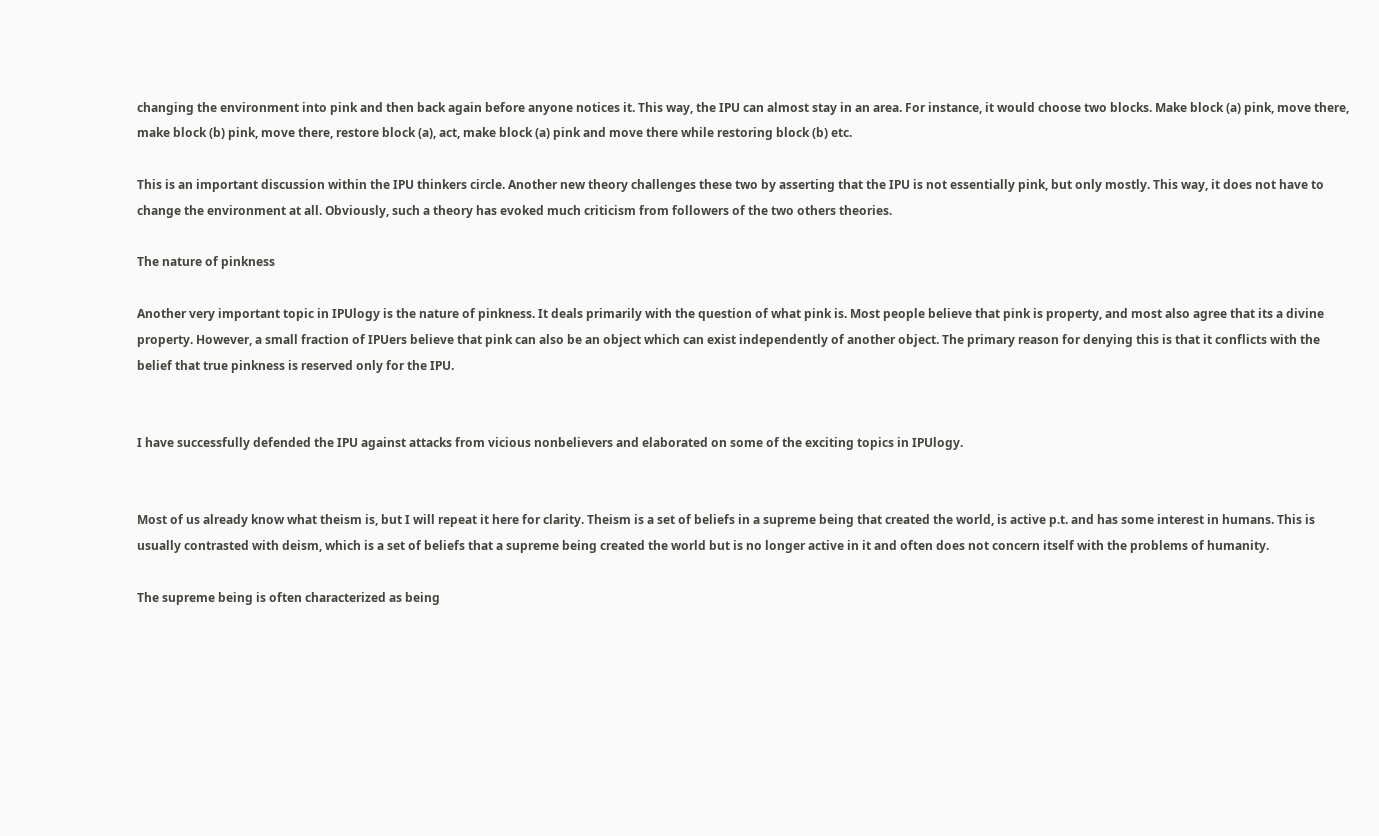changing the environment into pink and then back again before anyone notices it. This way, the IPU can almost stay in an area. For instance, it would choose two blocks. Make block (a) pink, move there, make block (b) pink, move there, restore block (a), act, make block (a) pink and move there while restoring block (b) etc.

This is an important discussion within the IPU thinkers circle. Another new theory challenges these two by asserting that the IPU is not essentially pink, but only mostly. This way, it does not have to change the environment at all. Obviously, such a theory has evoked much criticism from followers of the two others theories.

The nature of pinkness

Another very important topic in IPUlogy is the nature of pinkness. It deals primarily with the question of what pink is. Most people believe that pink is property, and most also agree that its a divine property. However, a small fraction of IPUers believe that pink can also be an object which can exist independently of another object. The primary reason for denying this is that it conflicts with the belief that true pinkness is reserved only for the IPU.


I have successfully defended the IPU against attacks from vicious nonbelievers and elaborated on some of the exciting topics in IPUlogy.


Most of us already know what theism is, but I will repeat it here for clarity. Theism is a set of beliefs in a supreme being that created the world, is active p.t. and has some interest in humans. This is usually contrasted with deism, which is a set of beliefs that a supreme being created the world but is no longer active in it and often does not concern itself with the problems of humanity.

The supreme being is often characterized as being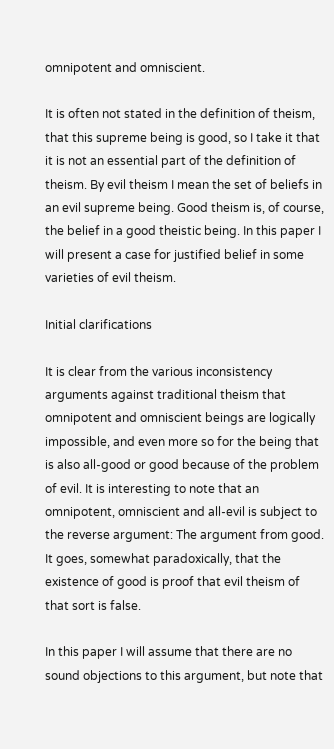omnipotent and omniscient.

It is often not stated in the definition of theism, that this supreme being is good, so I take it that it is not an essential part of the definition of theism. By evil theism I mean the set of beliefs in an evil supreme being. Good theism is, of course, the belief in a good theistic being. In this paper I will present a case for justified belief in some varieties of evil theism.

Initial clarifications

It is clear from the various inconsistency arguments against traditional theism that omnipotent and omniscient beings are logically impossible, and even more so for the being that is also all-good or good because of the problem of evil. It is interesting to note that an omnipotent, omniscient and all-evil is subject to the reverse argument: The argument from good. It goes, somewhat paradoxically, that the existence of good is proof that evil theism of that sort is false.

In this paper I will assume that there are no sound objections to this argument, but note that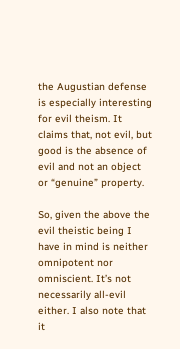the Augustian defense is especially interesting for evil theism. It claims that, not evil, but good is the absence of evil and not an object or “genuine” property.

So, given the above the evil theistic being I have in mind is neither omnipotent nor omniscient. It’s not necessarily all-evil either. I also note that it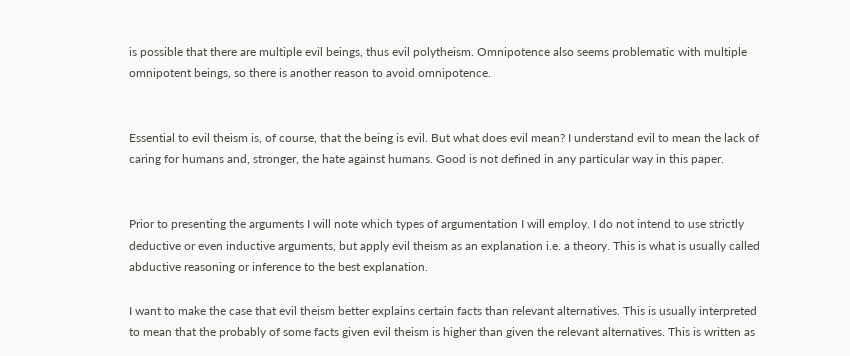is possible that there are multiple evil beings, thus evil polytheism. Omnipotence also seems problematic with multiple omnipotent beings, so there is another reason to avoid omnipotence.


Essential to evil theism is, of course, that the being is evil. But what does evil mean? I understand evil to mean the lack of caring for humans and, stronger, the hate against humans. Good is not defined in any particular way in this paper.


Prior to presenting the arguments I will note which types of argumentation I will employ. I do not intend to use strictly deductive or even inductive arguments, but apply evil theism as an explanation i.e. a theory. This is what is usually called abductive reasoning or inference to the best explanation.

I want to make the case that evil theism better explains certain facts than relevant alternatives. This is usually interpreted to mean that the probably of some facts given evil theism is higher than given the relevant alternatives. This is written as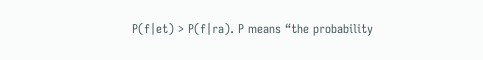P(f|et) > P(f|ra). P means “the probability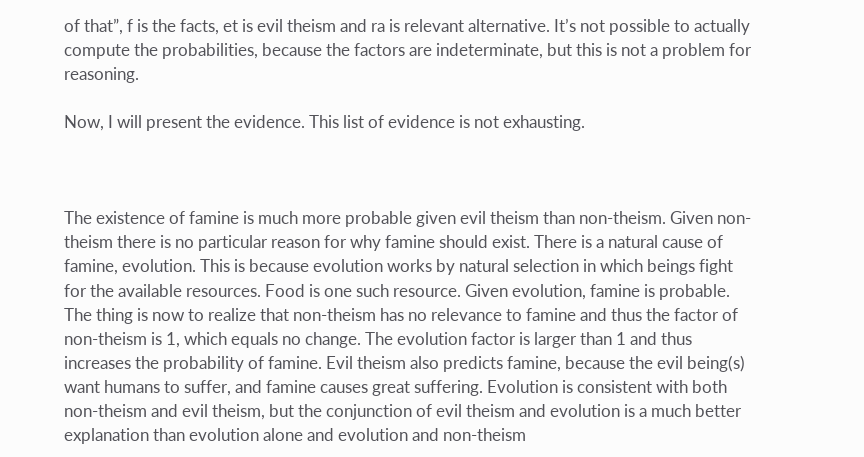of that”, f is the facts, et is evil theism and ra is relevant alternative. It’s not possible to actually compute the probabilities, because the factors are indeterminate, but this is not a problem for reasoning.

Now, I will present the evidence. This list of evidence is not exhausting.



The existence of famine is much more probable given evil theism than non-theism. Given non-theism there is no particular reason for why famine should exist. There is a natural cause of famine, evolution. This is because evolution works by natural selection in which beings fight for the available resources. Food is one such resource. Given evolution, famine is probable. The thing is now to realize that non-theism has no relevance to famine and thus the factor of non-theism is 1, which equals no change. The evolution factor is larger than 1 and thus increases the probability of famine. Evil theism also predicts famine, because the evil being(s) want humans to suffer, and famine causes great suffering. Evolution is consistent with both non-theism and evil theism, but the conjunction of evil theism and evolution is a much better explanation than evolution alone and evolution and non-theism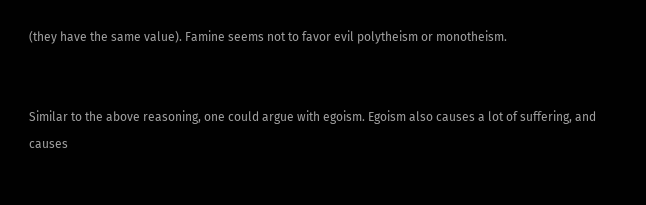(they have the same value). Famine seems not to favor evil polytheism or monotheism.


Similar to the above reasoning, one could argue with egoism. Egoism also causes a lot of suffering, and causes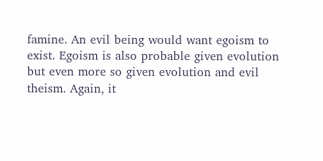famine. An evil being would want egoism to exist. Egoism is also probable given evolution but even more so given evolution and evil theism. Again, it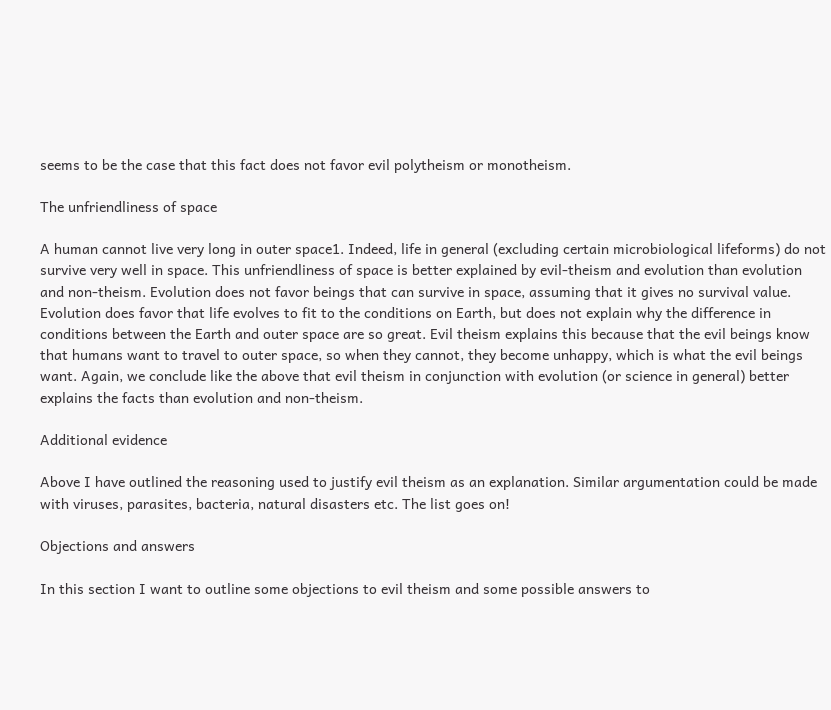seems to be the case that this fact does not favor evil polytheism or monotheism.

The unfriendliness of space

A human cannot live very long in outer space1. Indeed, life in general (excluding certain microbiological lifeforms) do not survive very well in space. This unfriendliness of space is better explained by evil-theism and evolution than evolution and non-theism. Evolution does not favor beings that can survive in space, assuming that it gives no survival value. Evolution does favor that life evolves to fit to the conditions on Earth, but does not explain why the difference in conditions between the Earth and outer space are so great. Evil theism explains this because that the evil beings know that humans want to travel to outer space, so when they cannot, they become unhappy, which is what the evil beings want. Again, we conclude like the above that evil theism in conjunction with evolution (or science in general) better explains the facts than evolution and non-theism.

Additional evidence

Above I have outlined the reasoning used to justify evil theism as an explanation. Similar argumentation could be made with viruses, parasites, bacteria, natural disasters etc. The list goes on!

Objections and answers

In this section I want to outline some objections to evil theism and some possible answers to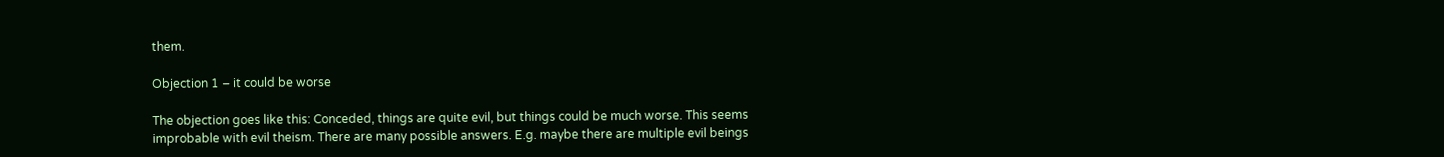them.

Objection 1 – it could be worse

The objection goes like this: Conceded, things are quite evil, but things could be much worse. This seems improbable with evil theism. There are many possible answers. E.g. maybe there are multiple evil beings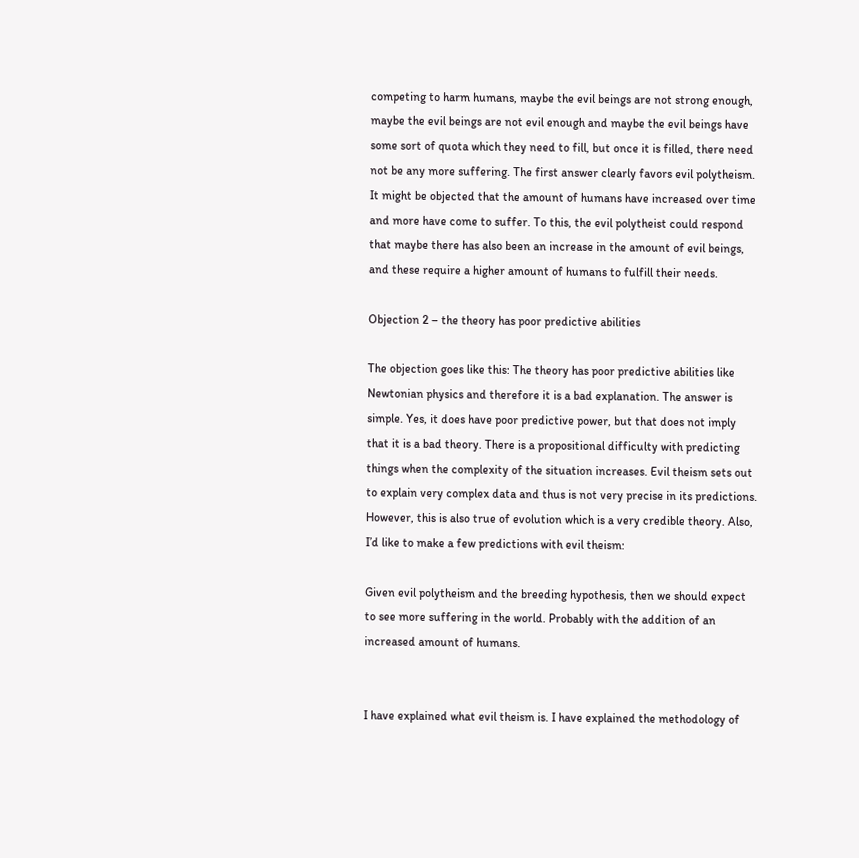competing to harm humans, maybe the evil beings are not strong enough, maybe the evil beings are not evil enough and maybe the evil beings have some sort of quota which they need to fill, but once it is filled, there need not be any more suffering. The first answer clearly favors evil polytheism. It might be objected that the amount of humans have increased over time and more have come to suffer. To this, the evil polytheist could respond that maybe there has also been an increase in the amount of evil beings, and these require a higher amount of humans to fulfill their needs.

Objection 2 – the theory has poor predictive abilities

The objection goes like this: The theory has poor predictive abilities like Newtonian physics and therefore it is a bad explanation. The answer is simple. Yes, it does have poor predictive power, but that does not imply that it is a bad theory. There is a propositional difficulty with predicting things when the complexity of the situation increases. Evil theism sets out to explain very complex data and thus is not very precise in its predictions. However, this is also true of evolution which is a very credible theory. Also, I’d like to make a few predictions with evil theism:

Given evil polytheism and the breeding hypothesis, then we should expect to see more suffering in the world. Probably with the addition of an increased amount of humans.


I have explained what evil theism is. I have explained the methodology of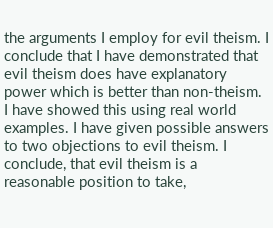the arguments I employ for evil theism. I conclude that I have demonstrated that evil theism does have explanatory power which is better than non-theism. I have showed this using real world examples. I have given possible answers to two objections to evil theism. I conclude, that evil theism is a reasonable position to take,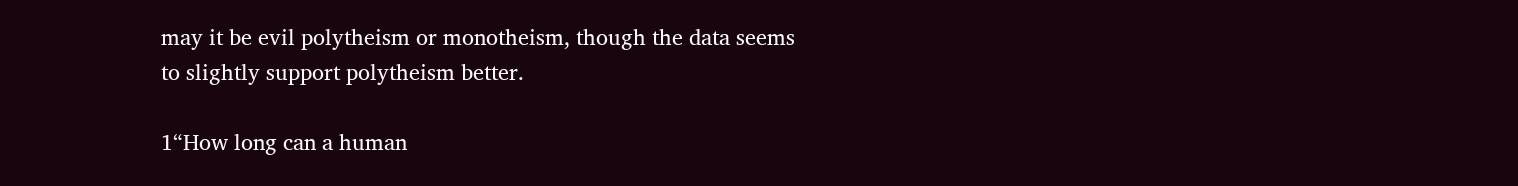may it be evil polytheism or monotheism, though the data seems to slightly support polytheism better.

1“How long can a human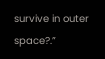survive in outer space?.”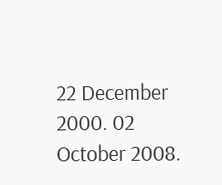22 December 2000. 02 October 2008.